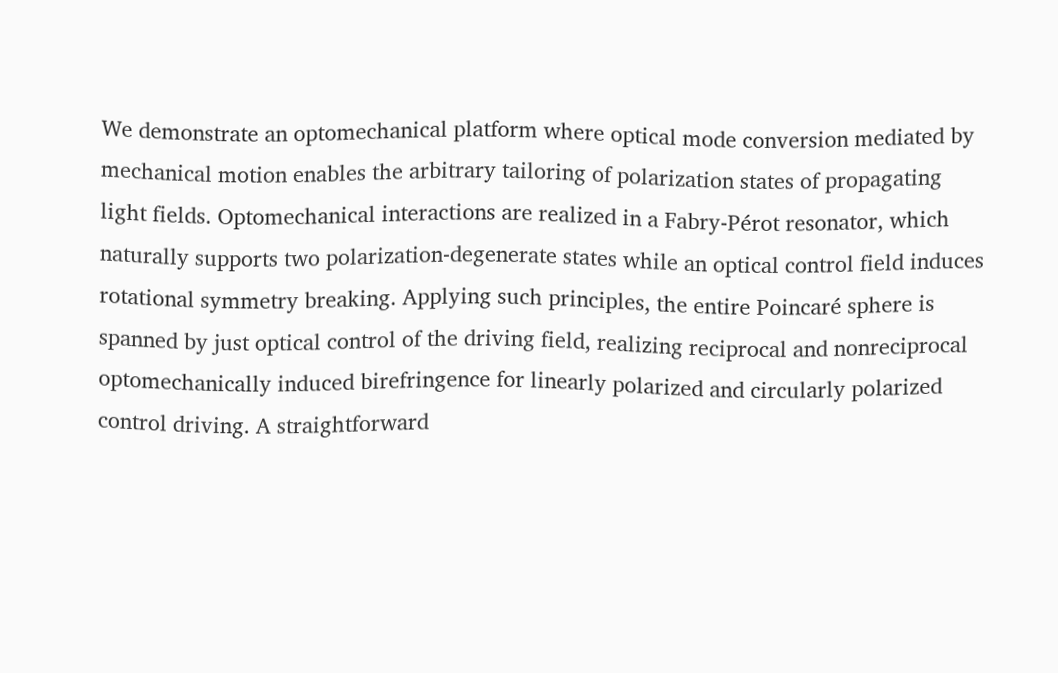We demonstrate an optomechanical platform where optical mode conversion mediated by mechanical motion enables the arbitrary tailoring of polarization states of propagating light fields. Optomechanical interactions are realized in a Fabry-Pérot resonator, which naturally supports two polarization-degenerate states while an optical control field induces rotational symmetry breaking. Applying such principles, the entire Poincaré sphere is spanned by just optical control of the driving field, realizing reciprocal and nonreciprocal optomechanically induced birefringence for linearly polarized and circularly polarized control driving. A straightforward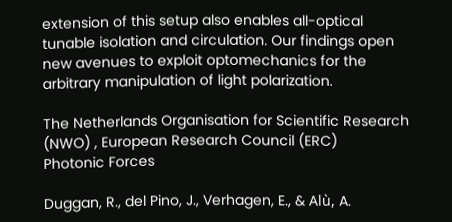extension of this setup also enables all-optical tunable isolation and circulation. Our findings open new avenues to exploit optomechanics for the arbitrary manipulation of light polarization.

The Netherlands Organisation for Scientific Research (NWO) , European Research Council (ERC)
Photonic Forces

Duggan, R., del Pino, J., Verhagen, E., & Alù, A.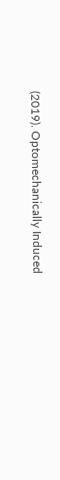(2019). Optomechanically Induced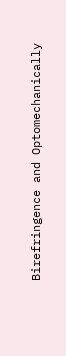Birefringence and Optomechanically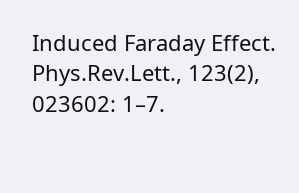Induced Faraday Effect. Phys.Rev.Lett., 123(2), 023602: 1–7.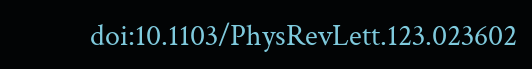doi:10.1103/PhysRevLett.123.023602